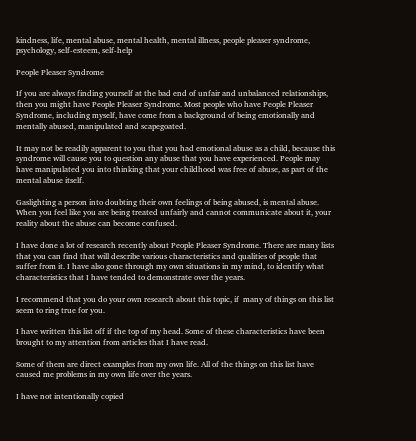kindness, life, mental abuse, mental health, mental illness, people pleaser syndrome, psychology, self-esteem, self-help

People Pleaser Syndrome

If you are always finding yourself at the bad end of unfair and unbalanced relationships, then you might have People Pleaser Syndrome. Most people who have People Pleaser Syndrome, including myself, have come from a background of being emotionally and mentally abused, manipulated and scapegoated.

It may not be readily apparent to you that you had emotional abuse as a child, because this syndrome will cause you to question any abuse that you have experienced. People may have manipulated you into thinking that your childhood was free of abuse, as part of the mental abuse itself.

Gaslighting a person into doubting their own feelings of being abused, is mental abuse. When you feel like you are being treated unfairly and cannot communicate about it, your reality about the abuse can become confused.

I have done a lot of research recently about People Pleaser Syndrome. There are many lists that you can find that will describe various characteristics and qualities of people that suffer from it. I have also gone through my own situations in my mind, to identify what characteristics that I have tended to demonstrate over the years.

I recommend that you do your own research about this topic, if  many of things on this list  seem to ring true for you.

I have written this list off if the top of my head. Some of these characteristics have been brought to my attention from articles that I have read.

Some of them are direct examples from my own life. All of the things on this list have caused me problems in my own life over the years.

I have not intentionally copied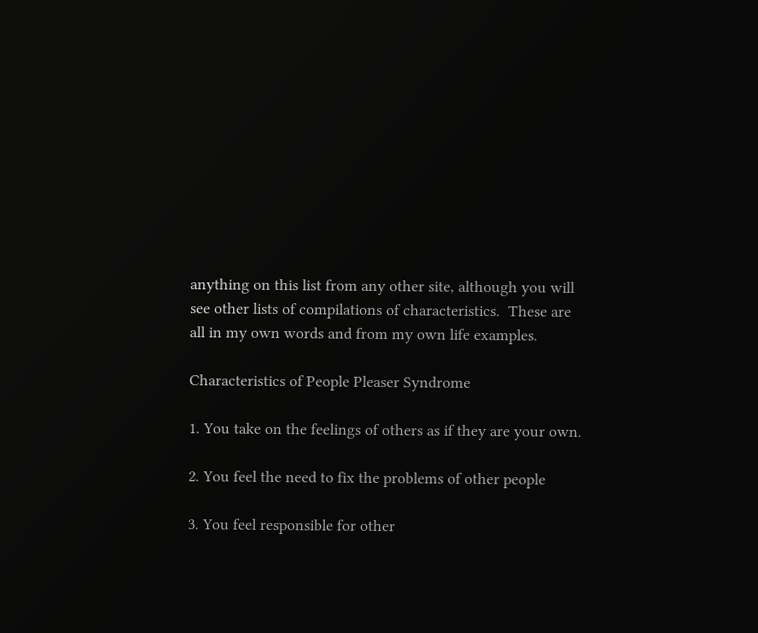anything on this list from any other site, although you will see other lists of compilations of characteristics.  These are all in my own words and from my own life examples.

Characteristics of People Pleaser Syndrome

1. You take on the feelings of others as if they are your own.

2. You feel the need to fix the problems of other people

3. You feel responsible for other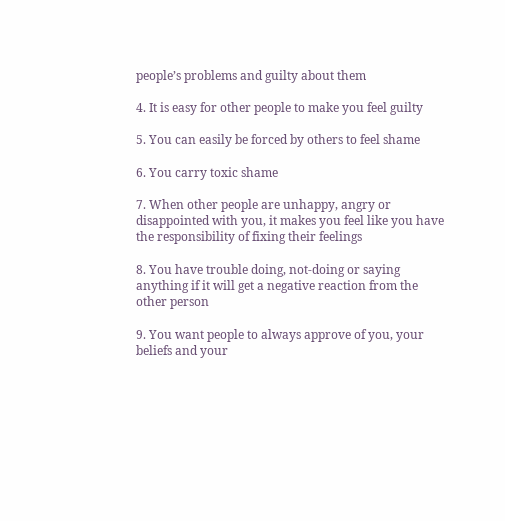people’s problems and guilty about them

4. It is easy for other people to make you feel guilty

5. You can easily be forced by others to feel shame

6. You carry toxic shame

7. When other people are unhappy, angry or disappointed with you, it makes you feel like you have the responsibility of fixing their feelings

8. You have trouble doing, not-doing or saying anything if it will get a negative reaction from the other person

9. You want people to always approve of you, your beliefs and your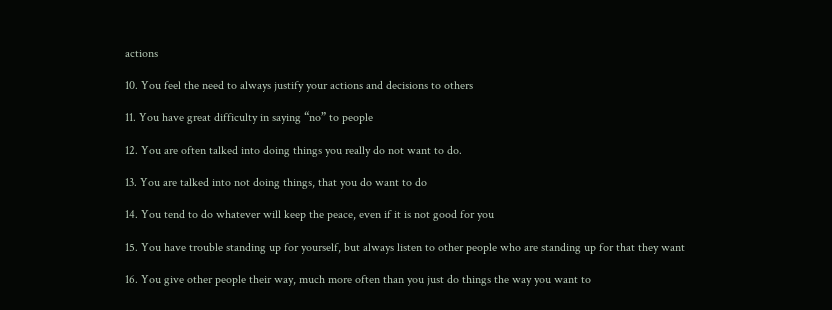actions

10. You feel the need to always justify your actions and decisions to others

11. You have great difficulty in saying “no” to people

12. You are often talked into doing things you really do not want to do.

13. You are talked into not doing things, that you do want to do

14. You tend to do whatever will keep the peace, even if it is not good for you

15. You have trouble standing up for yourself, but always listen to other people who are standing up for that they want

16. You give other people their way, much more often than you just do things the way you want to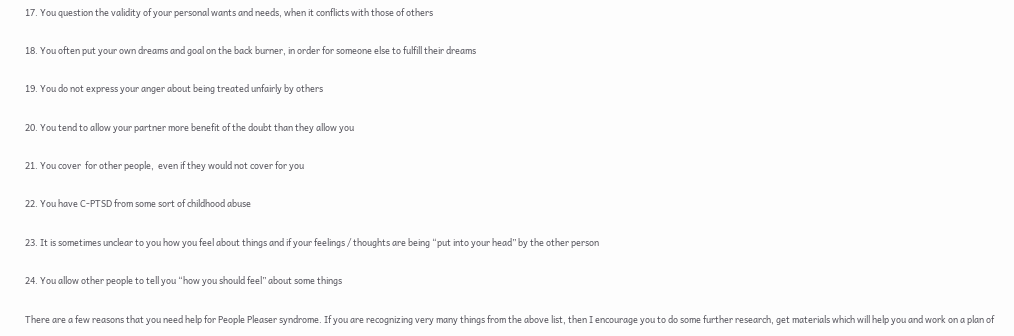17. You question the validity of your personal wants and needs, when it conflicts with those of others

18. You often put your own dreams and goal on the back burner, in order for someone else to fulfill their dreams

19. You do not express your anger about being treated unfairly by others

20. You tend to allow your partner more benefit of the doubt than they allow you

21. You cover  for other people,  even if they would not cover for you

22. You have C-PTSD from some sort of childhood abuse

23. It is sometimes unclear to you how you feel about things and if your feelings / thoughts are being “put into your head” by the other person

24. You allow other people to tell you “how you should feel” about some things

There are a few reasons that you need help for People Pleaser syndrome. If you are recognizing very many things from the above list, then I encourage you to do some further research, get materials which will help you and work on a plan of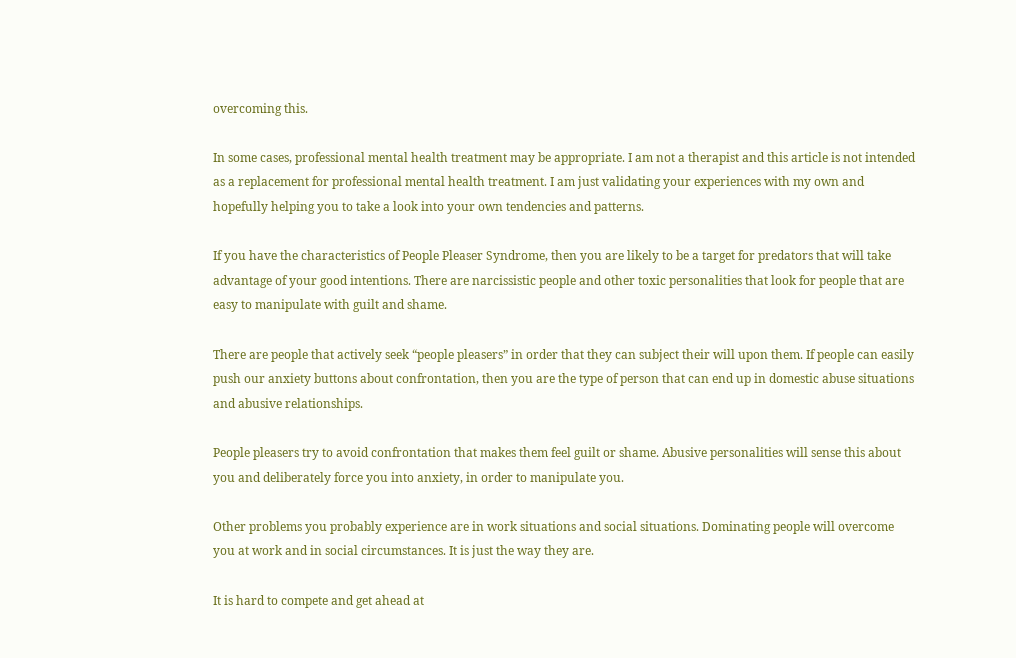overcoming this.

In some cases, professional mental health treatment may be appropriate. I am not a therapist and this article is not intended as a replacement for professional mental health treatment. I am just validating your experiences with my own and hopefully helping you to take a look into your own tendencies and patterns.

If you have the characteristics of People Pleaser Syndrome, then you are likely to be a target for predators that will take advantage of your good intentions. There are narcissistic people and other toxic personalities that look for people that are easy to manipulate with guilt and shame.

There are people that actively seek “people pleasers” in order that they can subject their will upon them. If people can easily push our anxiety buttons about confrontation, then you are the type of person that can end up in domestic abuse situations and abusive relationships.

People pleasers try to avoid confrontation that makes them feel guilt or shame. Abusive personalities will sense this about you and deliberately force you into anxiety, in order to manipulate you.

Other problems you probably experience are in work situations and social situations. Dominating people will overcome you at work and in social circumstances. It is just the way they are.

It is hard to compete and get ahead at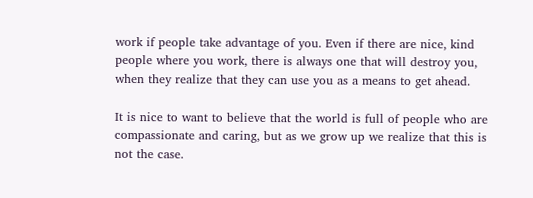work if people take advantage of you. Even if there are nice, kind people where you work, there is always one that will destroy you, when they realize that they can use you as a means to get ahead.

It is nice to want to believe that the world is full of people who are compassionate and caring, but as we grow up we realize that this is not the case.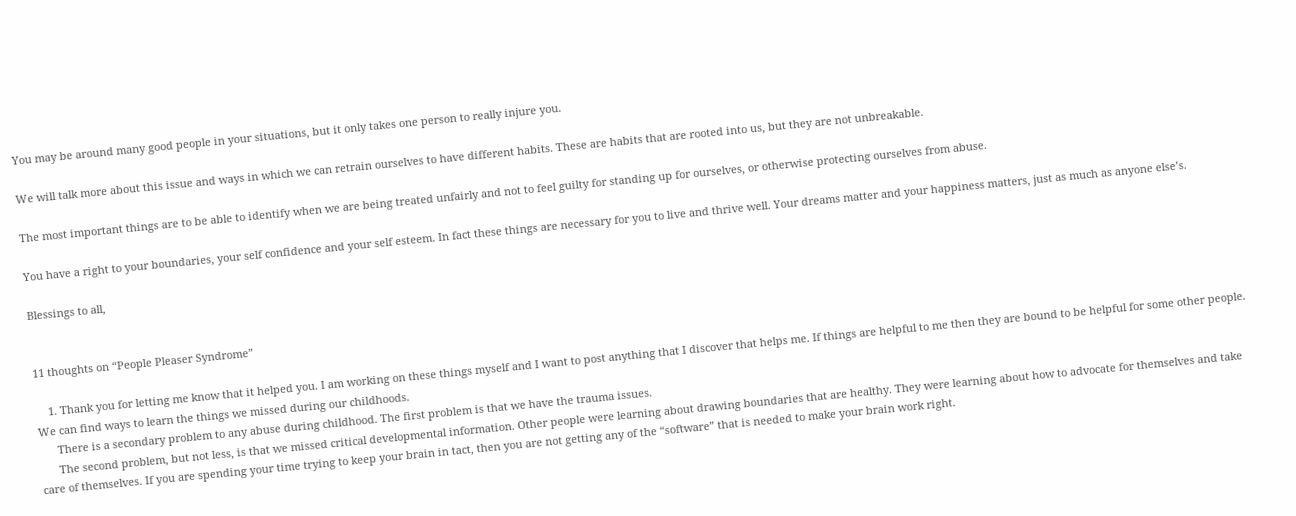You may be around many good people in your situations, but it only takes one person to really injure you.

We will talk more about this issue and ways in which we can retrain ourselves to have different habits. These are habits that are rooted into us, but they are not unbreakable.

The most important things are to be able to identify when we are being treated unfairly and not to feel guilty for standing up for ourselves, or otherwise protecting ourselves from abuse.

You have a right to your boundaries, your self confidence and your self esteem. In fact these things are necessary for you to live and thrive well. Your dreams matter and your happiness matters, just as much as anyone else’s.

Blessings to all,


11 thoughts on “People Pleaser Syndrome”

    1. Thank you for letting me know that it helped you. I am working on these things myself and I want to post anything that I discover that helps me. If things are helpful to me then they are bound to be helpful for some other people. We can find ways to learn the things we missed during our childhoods.
      There is a secondary problem to any abuse during childhood. The first problem is that we have the trauma issues.
      The second problem, but not less, is that we missed critical developmental information. Other people were learning about drawing boundaries that are healthy. They were learning about how to advocate for themselves and take care of themselves. If you are spending your time trying to keep your brain in tact, then you are not getting any of the “software” that is needed to make your brain work right.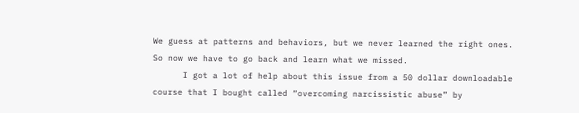We guess at patterns and behaviors, but we never learned the right ones. So now we have to go back and learn what we missed.
      I got a lot of help about this issue from a 50 dollar downloadable course that I bought called “overcoming narcissistic abuse” by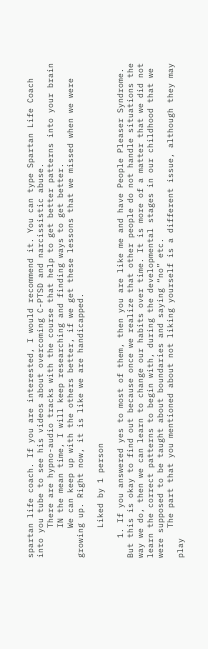spartan life coach. If you are interested, I would recommend it. You can type Spartan Life Coach into you tube to see his videos about overcoming C-PTSD and narcissistic abuse.
      There are hypno-audio tracks with the course that help to get better patterns into your brain
      IN the mean time, I will keep researching and finding ways to get better.
      We can keep up with the others better, if we get these lessons that we missed when we were growing up. Right now, it is like we are handicapped.

      Liked by 1 person

    1. If you answered yes to most of them, then you are like me and have People Pleaser Syndrome. But this is okay to find out because once we realize that other people do not handle situations the way we do, then we can learn to change our habits over time. It is more of a matter that we did not learn the correct patterns to begin with, during the developmental stages in our childhood that we were supposed to be taught about boundaries and saying “no” etc.
      The part that you mentioned about not liking yourself is a different issue, although they may play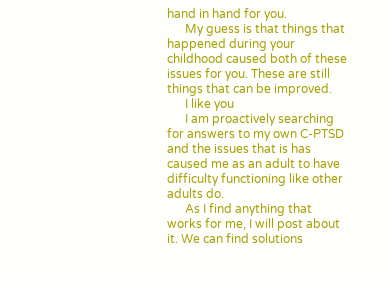hand in hand for you.
      My guess is that things that happened during your childhood caused both of these issues for you. These are still things that can be improved.
      I like you
      I am proactively searching for answers to my own C-PTSD and the issues that is has caused me as an adult to have difficulty functioning like other adults do.
      As I find anything that works for me, I will post about it. We can find solutions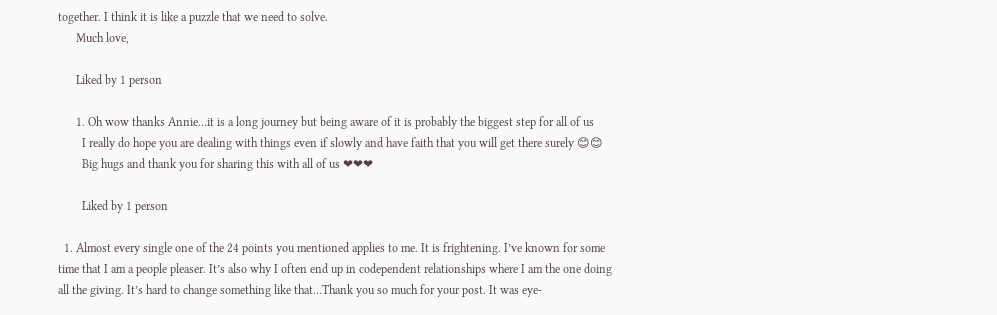together. I think it is like a puzzle that we need to solve.
      Much love,

      Liked by 1 person

      1. Oh wow thanks Annie…it is a long journey but being aware of it is probably the biggest step for all of us
        I really do hope you are dealing with things even if slowly and have faith that you will get there surely 😊😊
        Big hugs and thank you for sharing this with all of us ❤❤❤

        Liked by 1 person

  1. Almost every single one of the 24 points you mentioned applies to me. It is frightening. I’ve known for some time that I am a people pleaser. It’s also why I often end up in codependent relationships where I am the one doing all the giving. It’s hard to change something like that…Thank you so much for your post. It was eye-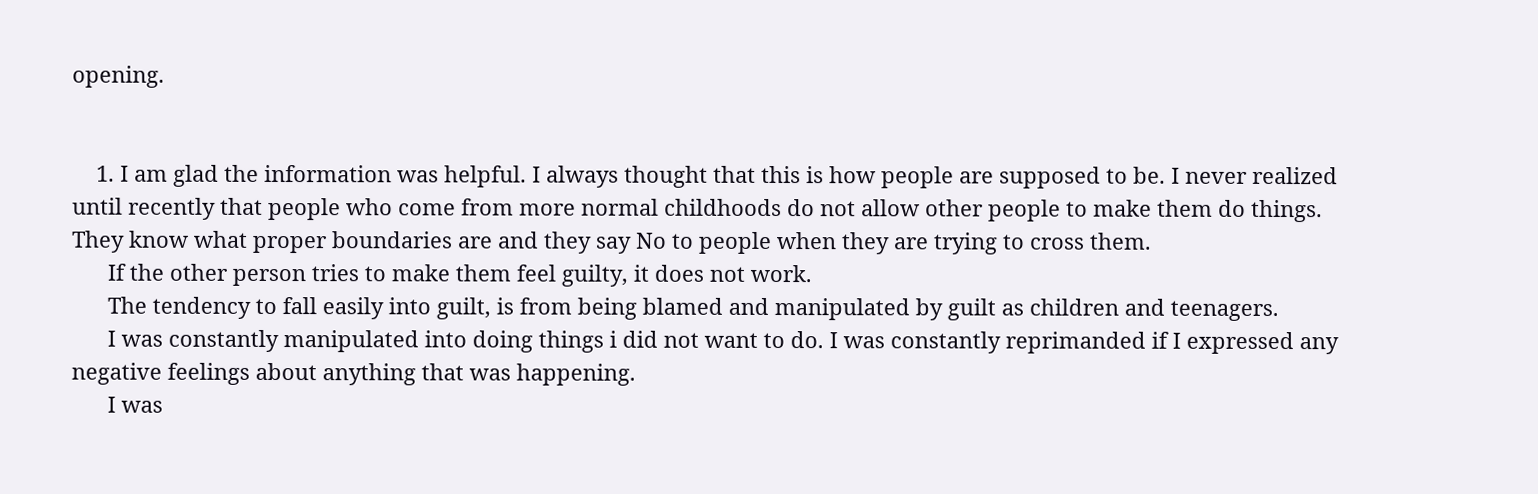opening.


    1. I am glad the information was helpful. I always thought that this is how people are supposed to be. I never realized until recently that people who come from more normal childhoods do not allow other people to make them do things. They know what proper boundaries are and they say No to people when they are trying to cross them.
      If the other person tries to make them feel guilty, it does not work.
      The tendency to fall easily into guilt, is from being blamed and manipulated by guilt as children and teenagers.
      I was constantly manipulated into doing things i did not want to do. I was constantly reprimanded if I expressed any negative feelings about anything that was happening.
      I was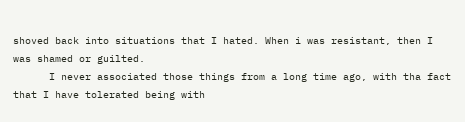shoved back into situations that I hated. When i was resistant, then I was shamed or guilted.
      I never associated those things from a long time ago, with tha fact that I have tolerated being with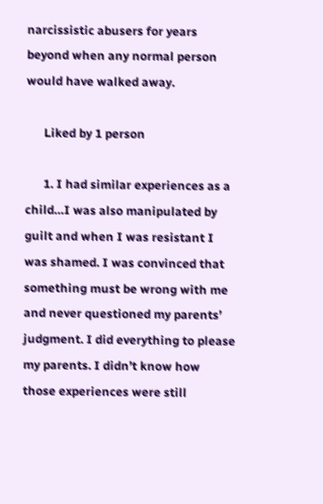narcissistic abusers for years beyond when any normal person would have walked away.

      Liked by 1 person

      1. I had similar experiences as a child…I was also manipulated by guilt and when I was resistant I was shamed. I was convinced that something must be wrong with me and never questioned my parents’ judgment. I did everything to please my parents. I didn’t know how those experiences were still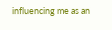influencing me as an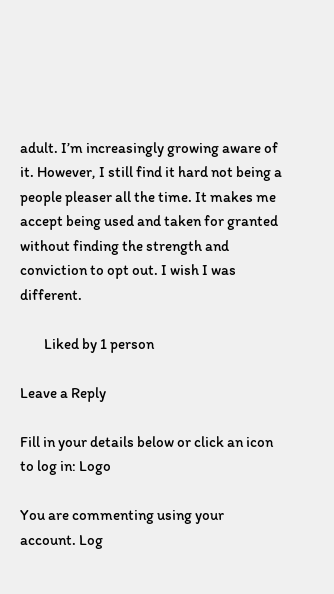adult. I’m increasingly growing aware of it. However, I still find it hard not being a people pleaser all the time. It makes me accept being used and taken for granted without finding the strength and conviction to opt out. I wish I was different.

        Liked by 1 person

Leave a Reply

Fill in your details below or click an icon to log in: Logo

You are commenting using your account. Log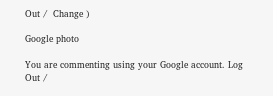Out /  Change )

Google photo

You are commenting using your Google account. Log Out /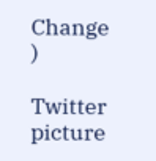Change )

Twitter picture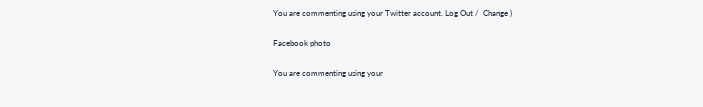You are commenting using your Twitter account. Log Out /  Change )

Facebook photo

You are commenting using your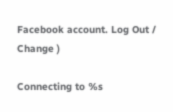Facebook account. Log Out /  Change )

Connecting to %s